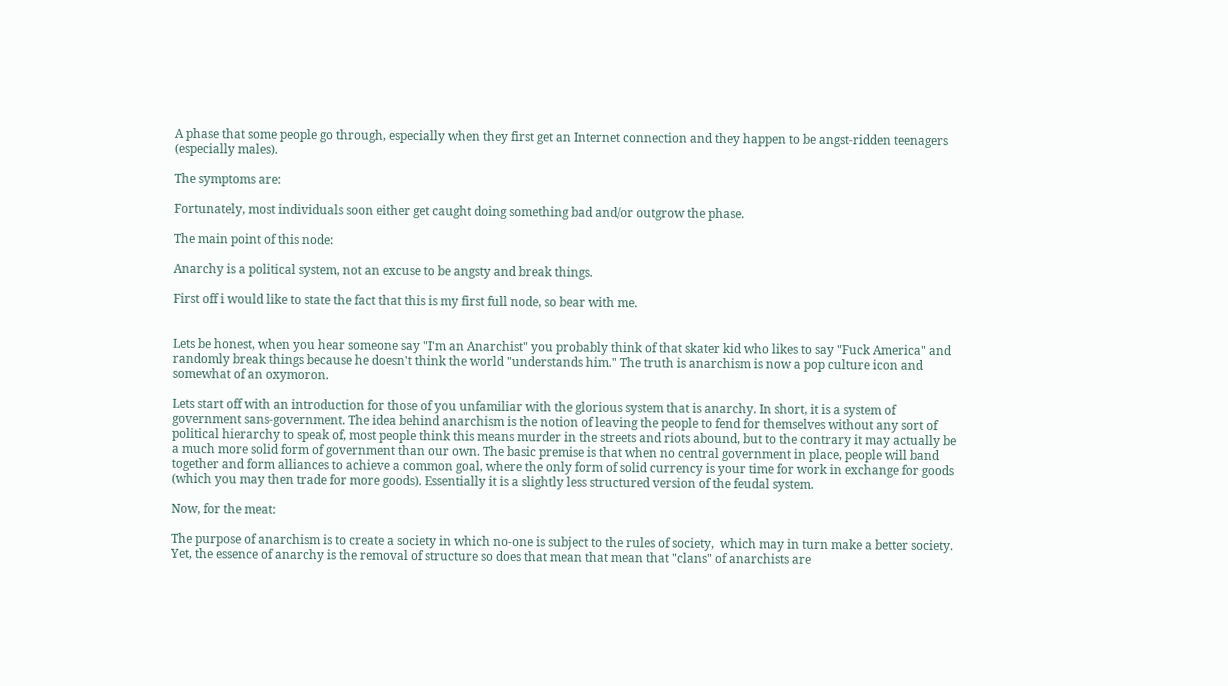A phase that some people go through, especially when they first get an Internet connection and they happen to be angst-ridden teenagers (especially males).

The symptoms are:

Fortunately, most individuals soon either get caught doing something bad and/or outgrow the phase.

The main point of this node:

Anarchy is a political system, not an excuse to be angsty and break things.

First off i would like to state the fact that this is my first full node, so bear with me.


Lets be honest, when you hear someone say "I'm an Anarchist" you probably think of that skater kid who likes to say "Fuck America" and randomly break things because he doesn't think the world "understands him." The truth is anarchism is now a pop culture icon and somewhat of an oxymoron.

Lets start off with an introduction for those of you unfamiliar with the glorious system that is anarchy. In short, it is a system of government sans-government. The idea behind anarchism is the notion of leaving the people to fend for themselves without any sort of political hierarchy to speak of, most people think this means murder in the streets and riots abound, but to the contrary it may actually be a much more solid form of government than our own. The basic premise is that when no central government in place, people will band together and form alliances to achieve a common goal, where the only form of solid currency is your time for work in exchange for goods (which you may then trade for more goods). Essentially it is a slightly less structured version of the feudal system.

Now, for the meat:

The purpose of anarchism is to create a society in which no-one is subject to the rules of society,  which may in turn make a better society. Yet, the essence of anarchy is the removal of structure so does that mean that mean that "clans" of anarchists are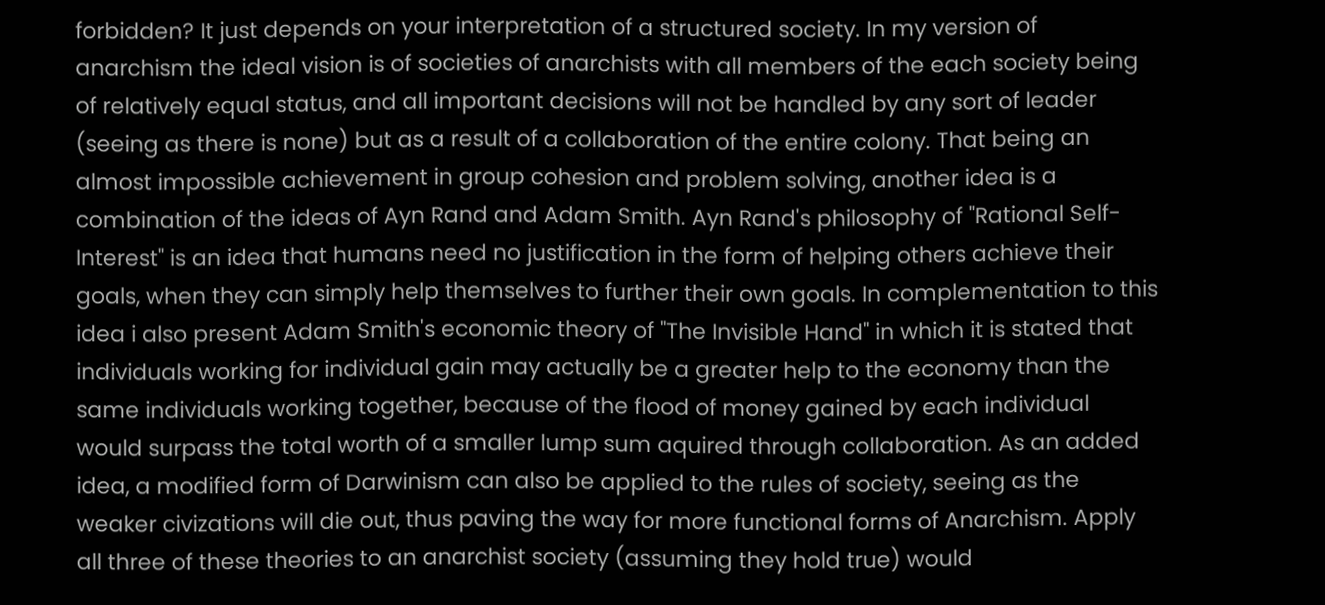forbidden? It just depends on your interpretation of a structured society. In my version of anarchism the ideal vision is of societies of anarchists with all members of the each society being of relatively equal status, and all important decisions will not be handled by any sort of leader (seeing as there is none) but as a result of a collaboration of the entire colony. That being an almost impossible achievement in group cohesion and problem solving, another idea is a combination of the ideas of Ayn Rand and Adam Smith. Ayn Rand's philosophy of "Rational Self-Interest" is an idea that humans need no justification in the form of helping others achieve their goals, when they can simply help themselves to further their own goals. In complementation to this idea i also present Adam Smith's economic theory of "The Invisible Hand" in which it is stated that individuals working for individual gain may actually be a greater help to the economy than the same individuals working together, because of the flood of money gained by each individual would surpass the total worth of a smaller lump sum aquired through collaboration. As an added idea, a modified form of Darwinism can also be applied to the rules of society, seeing as the weaker civizations will die out, thus paving the way for more functional forms of Anarchism. Apply all three of these theories to an anarchist society (assuming they hold true) would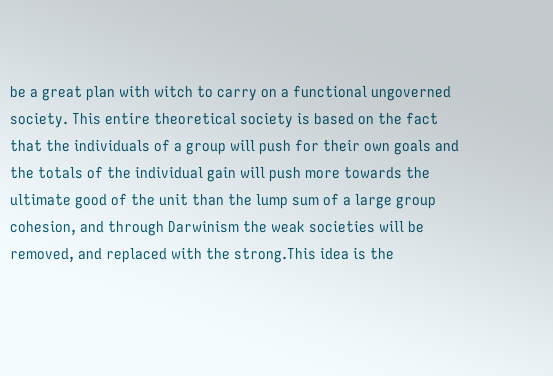be a great plan with witch to carry on a functional ungoverned society. This entire theoretical society is based on the fact that the individuals of a group will push for their own goals and the totals of the individual gain will push more towards the ultimate good of the unit than the lump sum of a large group cohesion, and through Darwinism the weak societies will be removed, and replaced with the strong.This idea is the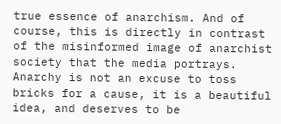true essence of anarchism. And of course, this is directly in contrast of the misinformed image of anarchist society that the media portrays. Anarchy is not an excuse to toss bricks for a cause, it is a beautiful idea, and deserves to be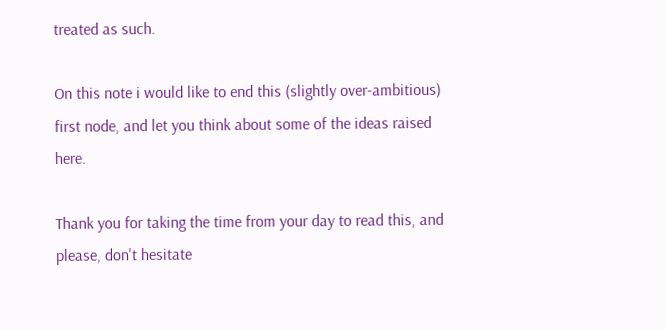treated as such.

On this note i would like to end this (slightly over-ambitious) first node, and let you think about some of the ideas raised here.

Thank you for taking the time from your day to read this, and please, don't hesitate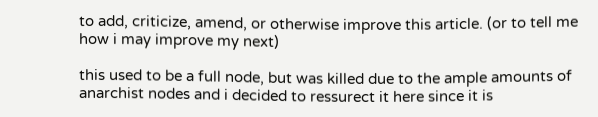to add, criticize, amend, or otherwise improve this article. (or to tell me how i may improve my next)

this used to be a full node, but was killed due to the ample amounts of anarchist nodes and i decided to ressurect it here since it is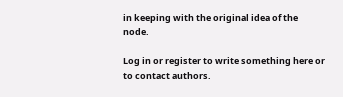in keeping with the original idea of the node.

Log in or register to write something here or to contact authors.